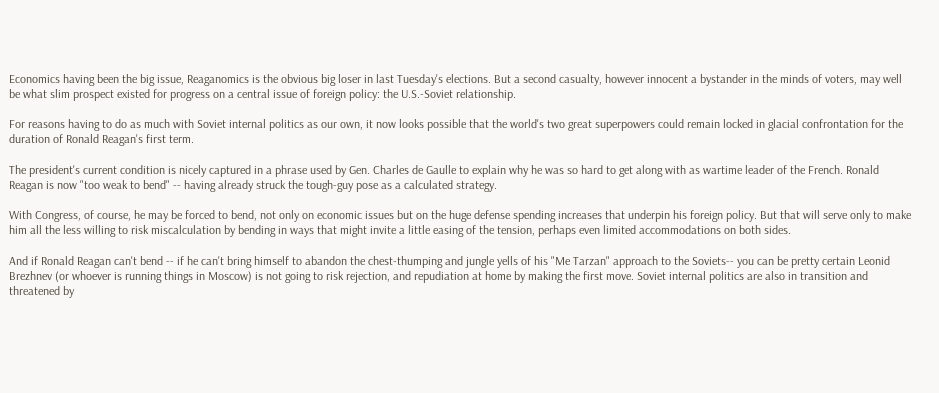Economics having been the big issue, Reaganomics is the obvious big loser in last Tuesday's elections. But a second casualty, however innocent a bystander in the minds of voters, may well be what slim prospect existed for progress on a central issue of foreign policy: the U.S.-Soviet relationship.

For reasons having to do as much with Soviet internal politics as our own, it now looks possible that the world's two great superpowers could remain locked in glacial confrontation for the duration of Ronald Reagan's first term.

The president's current condition is nicely captured in a phrase used by Gen. Charles de Gaulle to explain why he was so hard to get along with as wartime leader of the French. Ronald Reagan is now "too weak to bend" -- having already struck the tough-guy pose as a calculated strategy.

With Congress, of course, he may be forced to bend, not only on economic issues but on the huge defense spending increases that underpin his foreign policy. But that will serve only to make him all the less willing to risk miscalculation by bending in ways that might invite a little easing of the tension, perhaps even limited accommodations on both sides.

And if Ronald Reagan can't bend -- if he can't bring himself to abandon the chest-thumping and jungle yells of his "Me Tarzan" approach to the Soviets-- you can be pretty certain Leonid Brezhnev (or whoever is running things in Moscow) is not going to risk rejection, and repudiation at home by making the first move. Soviet internal politics are also in transition and threatened by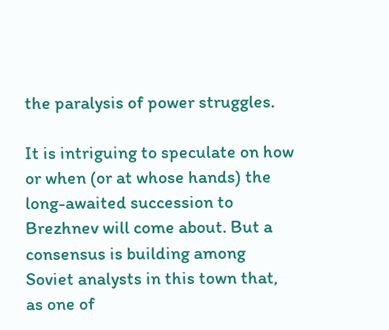the paralysis of power struggles.

It is intriguing to speculate on how or when (or at whose hands) the long-awaited succession to Brezhnev will come about. But a consensus is building among Soviet analysts in this town that, as one of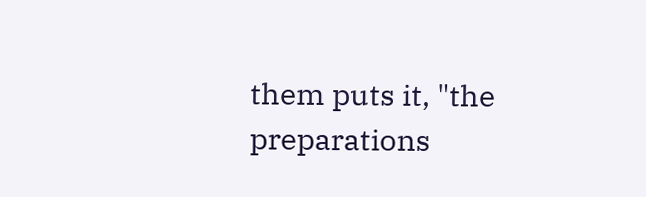them puts it, "the preparations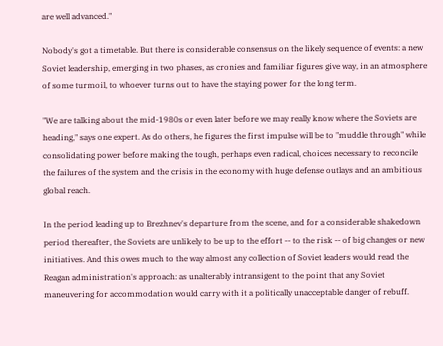are well advanced."

Nobody's got a timetable. But there is considerable consensus on the likely sequence of events: a new Soviet leadership, emerging in two phases, as cronies and familiar figures give way, in an atmosphere of some turmoil, to whoever turns out to have the staying power for the long term.

"We are talking about the mid-1980s or even later before we may really know where the Soviets are heading," says one expert. As do others, he figures the first impulse will be to "muddle through" while consolidating power before making the tough, perhaps even radical, choices necessary to reconcile the failures of the system and the crisis in the economy with huge defense outlays and an ambitious global reach.

In the period leading up to Brezhnev's departure from the scene, and for a considerable shakedown period thereafter, the Soviets are unlikely to be up to the effort -- to the risk -- of big changes or new initiatives. And this owes much to the way almost any collection of Soviet leaders would read the Reagan administration's approach: as unalterably intransigent to the point that any Soviet maneuvering for accommodation would carry with it a politically unacceptable danger of rebuff.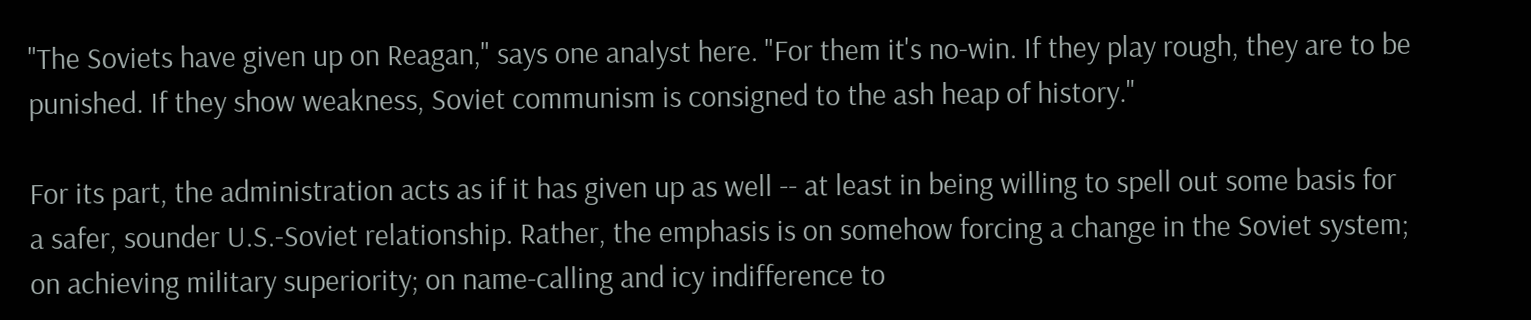"The Soviets have given up on Reagan," says one analyst here. "For them it's no-win. If they play rough, they are to be punished. If they show weakness, Soviet communism is consigned to the ash heap of history."

For its part, the administration acts as if it has given up as well -- at least in being willing to spell out some basis for a safer, sounder U.S.-Soviet relationship. Rather, the emphasis is on somehow forcing a change in the Soviet system; on achieving military superiority; on name-calling and icy indifference to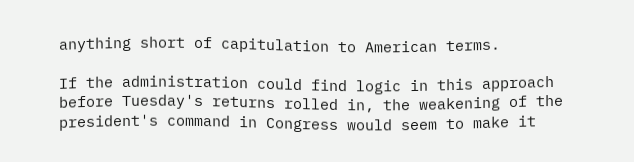anything short of capitulation to American terms.

If the administration could find logic in this approach before Tuesday's returns rolled in, the weakening of the president's command in Congress would seem to make it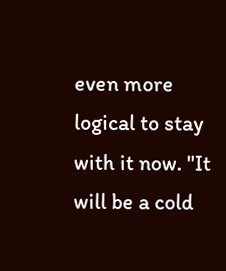even more logical to stay with it now. "It will be a cold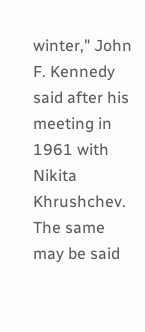winter," John F. Kennedy said after his meeting in 1961 with Nikita Khrushchev. The same may be said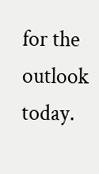for the outlook today.